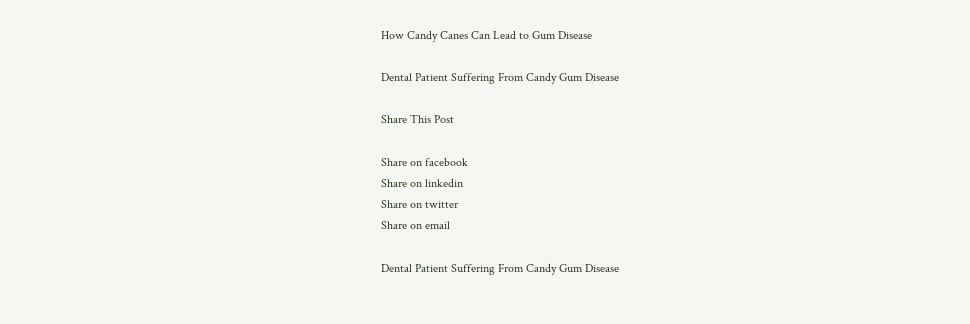How Candy Canes Can Lead to Gum Disease

Dental Patient Suffering From Candy Gum Disease

Share This Post

Share on facebook
Share on linkedin
Share on twitter
Share on email

Dental Patient Suffering From Candy Gum Disease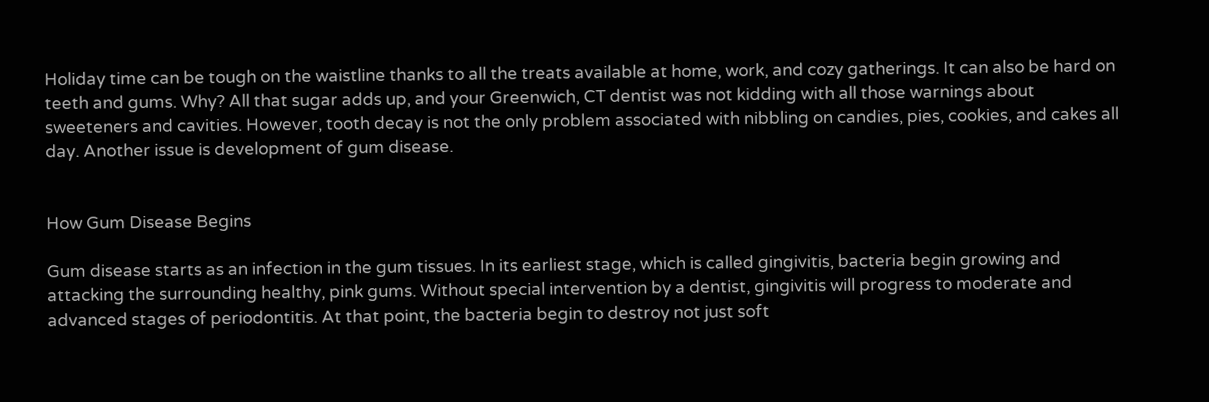Holiday time can be tough on the waistline thanks to all the treats available at home, work, and cozy gatherings. It can also be hard on teeth and gums. Why? All that sugar adds up, and your Greenwich, CT dentist was not kidding with all those warnings about sweeteners and cavities. However, tooth decay is not the only problem associated with nibbling on candies, pies, cookies, and cakes all day. Another issue is development of gum disease.


How Gum Disease Begins

Gum disease starts as an infection in the gum tissues. In its earliest stage, which is called gingivitis, bacteria begin growing and attacking the surrounding healthy, pink gums. Without special intervention by a dentist, gingivitis will progress to moderate and advanced stages of periodontitis. At that point, the bacteria begin to destroy not just soft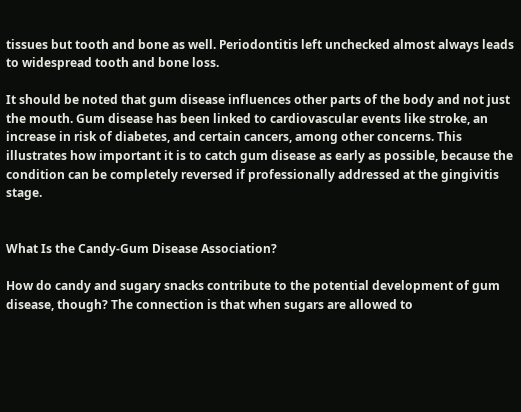tissues but tooth and bone as well. Periodontitis left unchecked almost always leads to widespread tooth and bone loss.

It should be noted that gum disease influences other parts of the body and not just the mouth. Gum disease has been linked to cardiovascular events like stroke, an increase in risk of diabetes, and certain cancers, among other concerns. This illustrates how important it is to catch gum disease as early as possible, because the condition can be completely reversed if professionally addressed at the gingivitis stage.


What Is the Candy-Gum Disease Association?

How do candy and sugary snacks contribute to the potential development of gum disease, though? The connection is that when sugars are allowed to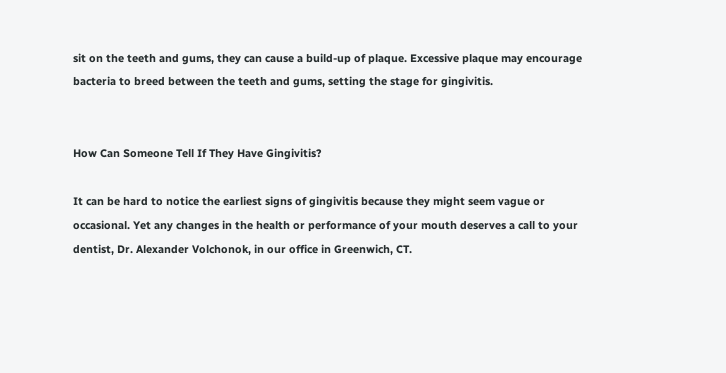sit on the teeth and gums, they can cause a build-up of plaque. Excessive plaque may encourage bacteria to breed between the teeth and gums, setting the stage for gingivitis.


How Can Someone Tell If They Have Gingivitis?

It can be hard to notice the earliest signs of gingivitis because they might seem vague or occasional. Yet any changes in the health or performance of your mouth deserves a call to your dentist, Dr. Alexander Volchonok, in our office in Greenwich, CT.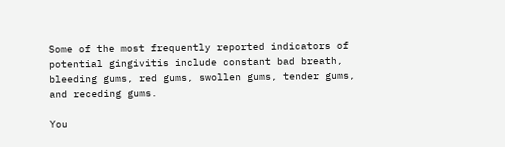Some of the most frequently reported indicators of potential gingivitis include constant bad breath, bleeding gums, red gums, swollen gums, tender gums, and receding gums.

You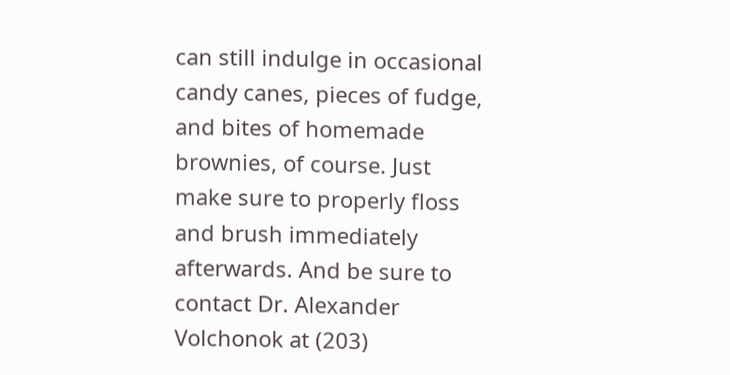can still indulge in occasional candy canes, pieces of fudge, and bites of homemade brownies, of course. Just make sure to properly floss and brush immediately afterwards. And be sure to contact Dr. Alexander Volchonok at (203)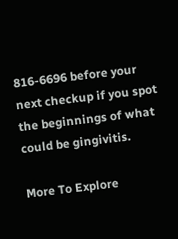816-6696 before your next checkup if you spot the beginnings of what could be gingivitis.

More To Explore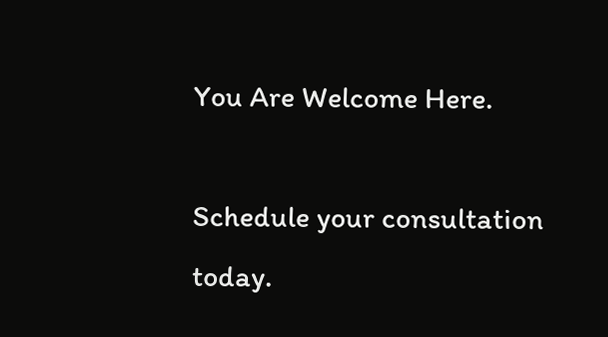You Are Welcome Here.

Schedule your consultation today.